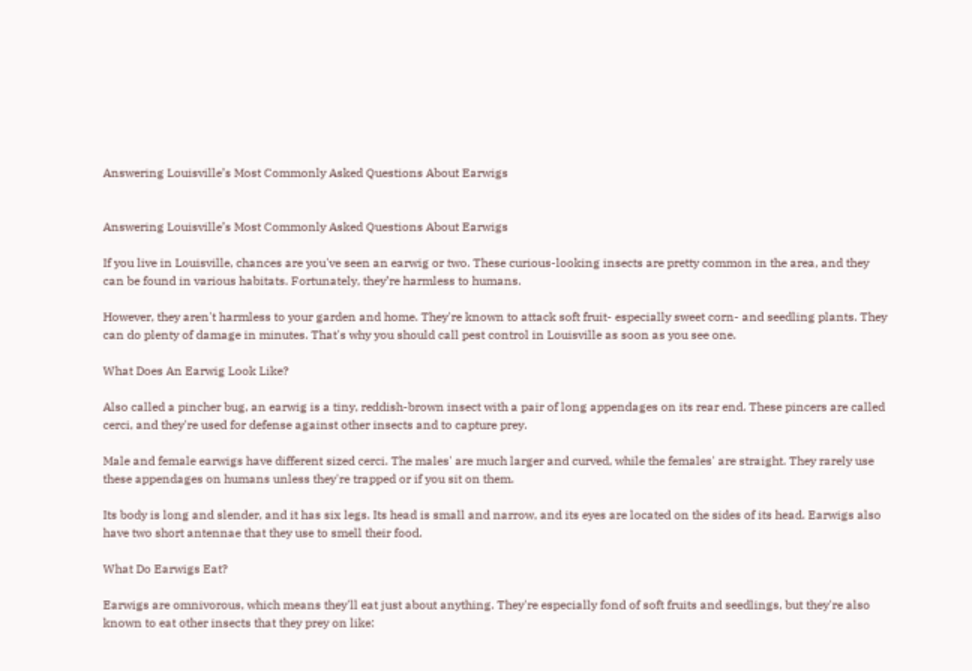Answering Louisville’s Most Commonly Asked Questions About Earwigs


Answering Louisville’s Most Commonly Asked Questions About Earwigs

If you live in Louisville, chances are you've seen an earwig or two. These curious-looking insects are pretty common in the area, and they can be found in various habitats. Fortunately, they’re harmless to humans.

However, they aren't harmless to your garden and home. They're known to attack soft fruit- especially sweet corn- and seedling plants. They can do plenty of damage in minutes. That's why you should call pest control in Louisville as soon as you see one.

What Does An Earwig Look Like?

Also called a pincher bug, an earwig is a tiny, reddish-brown insect with a pair of long appendages on its rear end. These pincers are called cerci, and they're used for defense against other insects and to capture prey.

Male and female earwigs have different sized cerci. The males' are much larger and curved, while the females' are straight. They rarely use these appendages on humans unless they're trapped or if you sit on them.

Its body is long and slender, and it has six legs. Its head is small and narrow, and its eyes are located on the sides of its head. Earwigs also have two short antennae that they use to smell their food.

What Do Earwigs Eat?

Earwigs are omnivorous, which means they'll eat just about anything. They're especially fond of soft fruits and seedlings, but they're also known to eat other insects that they prey on like: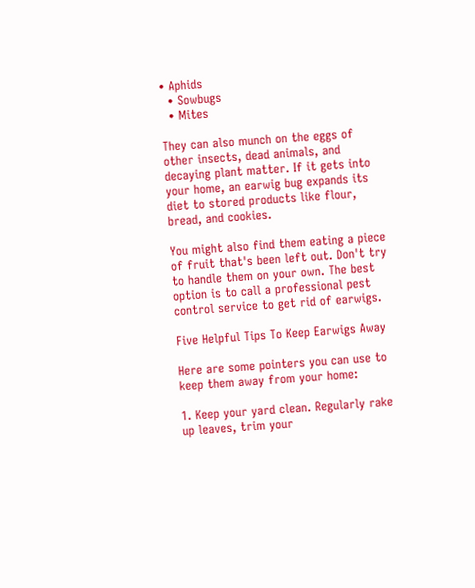• Aphids
  • Sowbugs
  • Mites

They can also munch on the eggs of other insects, dead animals, and decaying plant matter. If it gets into your home, an earwig bug expands its diet to stored products like flour, bread, and cookies.

You might also find them eating a piece of fruit that's been left out. Don't try to handle them on your own. The best option is to call a professional pest control service to get rid of earwigs.

Five Helpful Tips To Keep Earwigs Away

Here are some pointers you can use to keep them away from your home:

1. Keep your yard clean. Regularly rake up leaves, trim your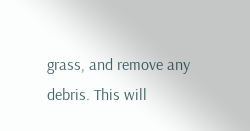grass, and remove any debris. This will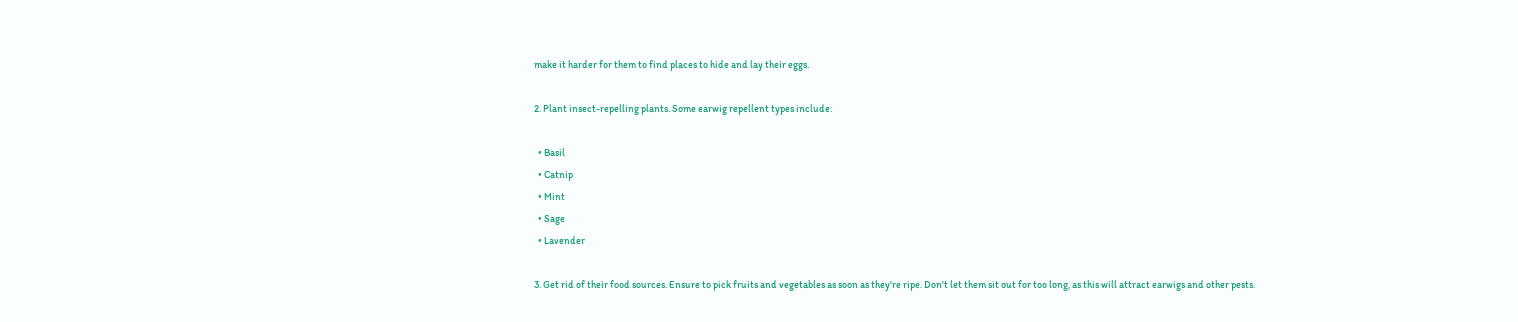make it harder for them to find places to hide and lay their eggs.

2. Plant insect-repelling plants. Some earwig repellent types include:

  • Basil
  • Catnip
  • Mint
  • Sage
  • Lavender

3. Get rid of their food sources. Ensure to pick fruits and vegetables as soon as they're ripe. Don't let them sit out for too long, as this will attract earwigs and other pests.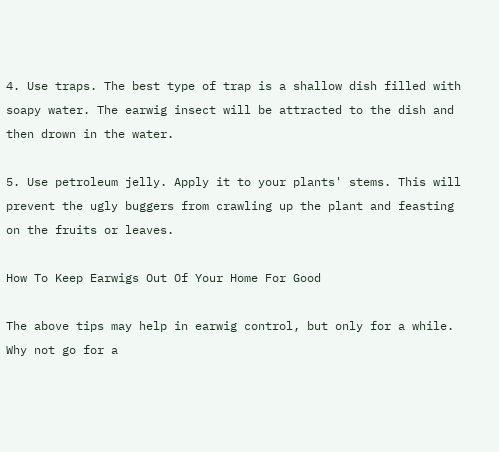4. Use traps. The best type of trap is a shallow dish filled with soapy water. The earwig insect will be attracted to the dish and then drown in the water.

5. Use petroleum jelly. Apply it to your plants' stems. This will prevent the ugly buggers from crawling up the plant and feasting on the fruits or leaves.

How To Keep Earwigs Out Of Your Home For Good

The above tips may help in earwig control, but only for a while. Why not go for a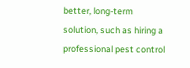better, long-term solution, such as hiring a professional pest control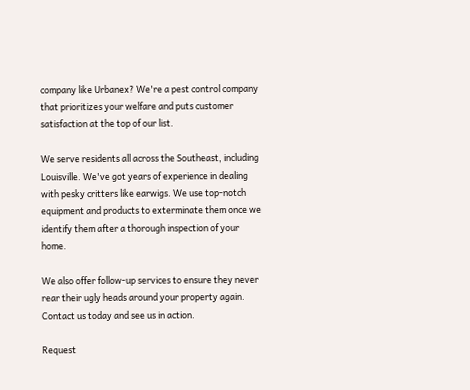company like Urbanex? We're a pest control company that prioritizes your welfare and puts customer satisfaction at the top of our list.

We serve residents all across the Southeast, including Louisville. We've got years of experience in dealing with pesky critters like earwigs. We use top-notch equipment and products to exterminate them once we identify them after a thorough inspection of your home.

We also offer follow-up services to ensure they never rear their ugly heads around your property again. Contact us today and see us in action.

Request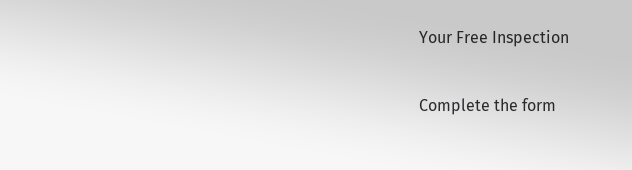Your Free Inspection

Complete the form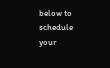below to schedule your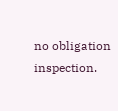no obligation inspection.